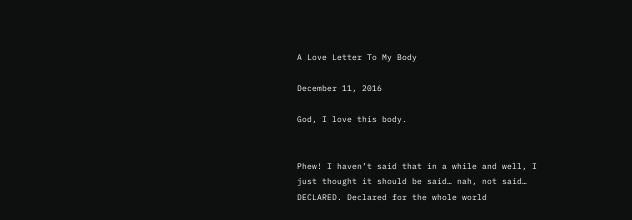A Love Letter To My Body

December 11, 2016

God, I love this body.


Phew! I haven’t said that in a while and well, I just thought it should be said… nah, not said… DECLARED. Declared for the whole world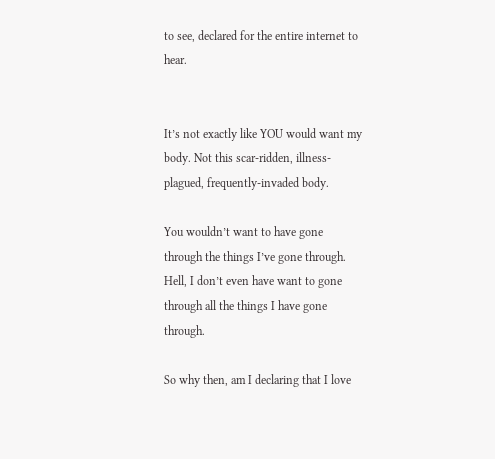to see, declared for the entire internet to hear.


It’s not exactly like YOU would want my body. Not this scar-ridden, illness-plagued, frequently-invaded body.

You wouldn’t want to have gone through the things I’ve gone through. Hell, I don’t even have want to gone through all the things I have gone through.

So why then, am I declaring that I love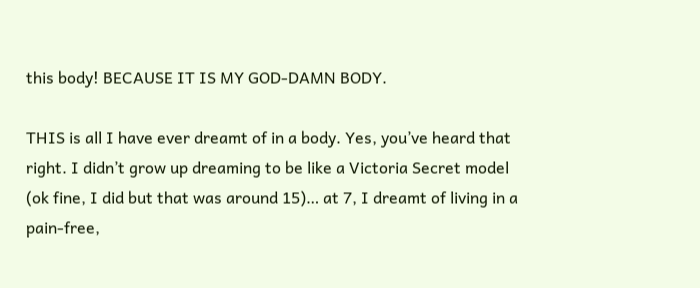this body! BECAUSE IT IS MY GOD-DAMN BODY.

THIS is all I have ever dreamt of in a body. Yes, you’ve heard that right. I didn’t grow up dreaming to be like a Victoria Secret model (ok fine, I did but that was around 15)… at 7, I dreamt of living in a pain-free,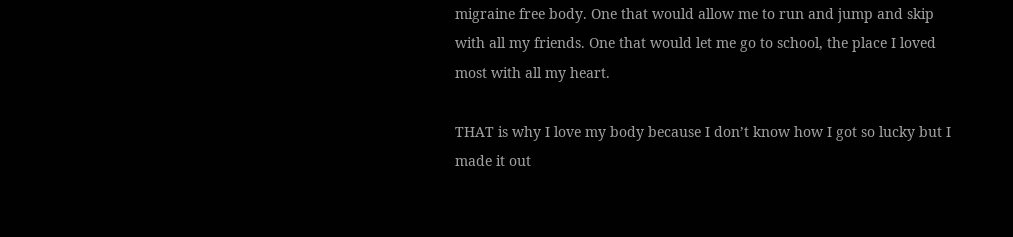migraine free body. One that would allow me to run and jump and skip with all my friends. One that would let me go to school, the place I loved most with all my heart.

THAT is why I love my body because I don’t know how I got so lucky but I made it out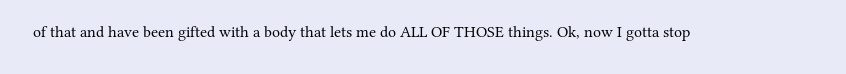of that and have been gifted with a body that lets me do ALL OF THOSE things. Ok, now I gotta stop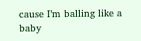cause I’m balling like a baby